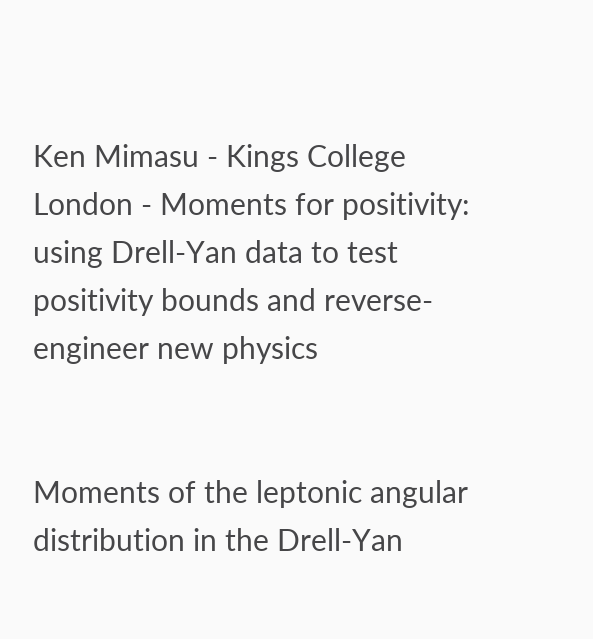Ken Mimasu - Kings College London - Moments for positivity: using Drell-Yan data to test positivity bounds and reverse-engineer new physics


Moments of the leptonic angular distribution in the Drell-Yan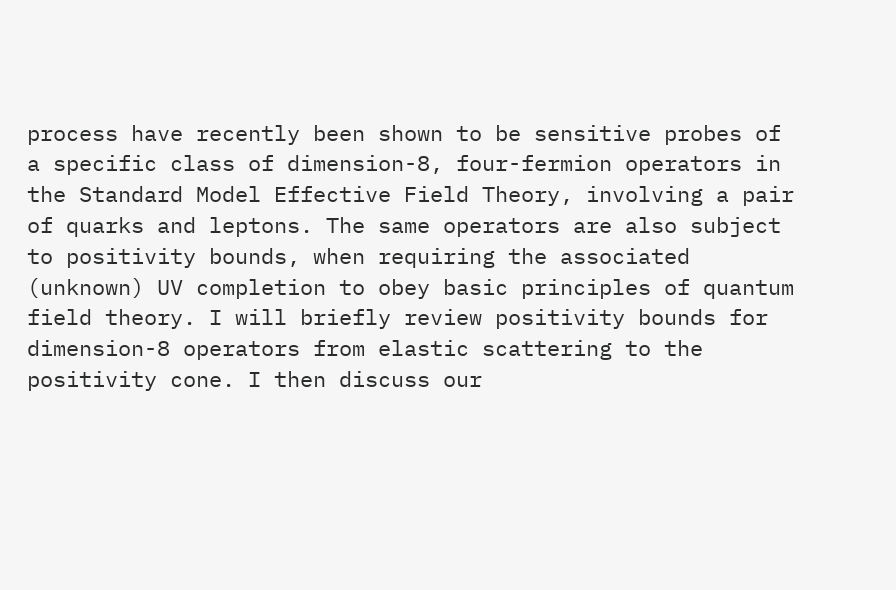process have recently been shown to be sensitive probes of a specific class of dimension-8, four-fermion operators in the Standard Model Effective Field Theory, involving a pair of quarks and leptons. The same operators are also subject to positivity bounds, when requiring the associated (unknown) UV completion to obey basic principles of quantum field theory. I will briefly review positivity bounds for dimension-8 operators from elastic scattering to the positivity cone. I then discuss our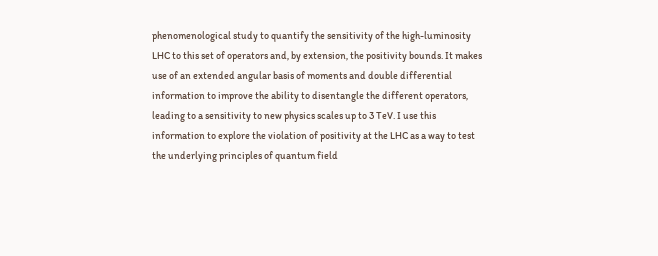phenomenological study to quantify the sensitivity of the high-luminosity LHC to this set of operators and, by extension, the positivity bounds. It makes use of an extended angular basis of moments and double differential information to improve the ability to disentangle the different operators, leading to a sensitivity to new physics scales up to 3 TeV. I use this information to explore the violation of positivity at the LHC as a way to test the underlying principles of quantum field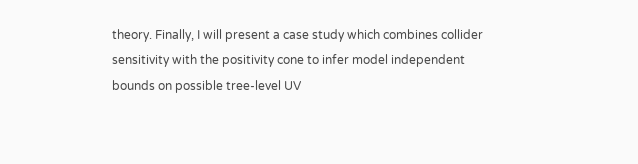theory. Finally, I will present a case study which combines collider sensitivity with the positivity cone to infer model independent bounds on possible tree-level UV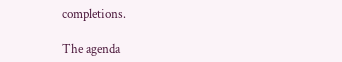completions.

The agenda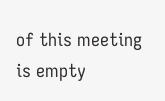of this meeting is empty